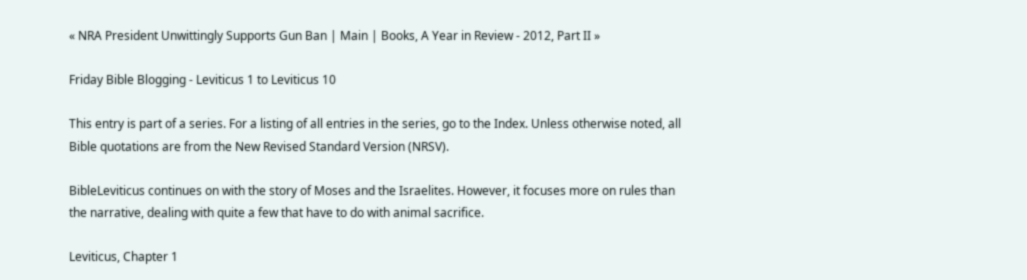« NRA President Unwittingly Supports Gun Ban | Main | Books, A Year in Review - 2012, Part II »

Friday Bible Blogging - Leviticus 1 to Leviticus 10

This entry is part of a series. For a listing of all entries in the series, go to the Index. Unless otherwise noted, all Bible quotations are from the New Revised Standard Version (NRSV).

BibleLeviticus continues on with the story of Moses and the Israelites. However, it focuses more on rules than the narrative, dealing with quite a few that have to do with animal sacrifice.

Leviticus, Chapter 1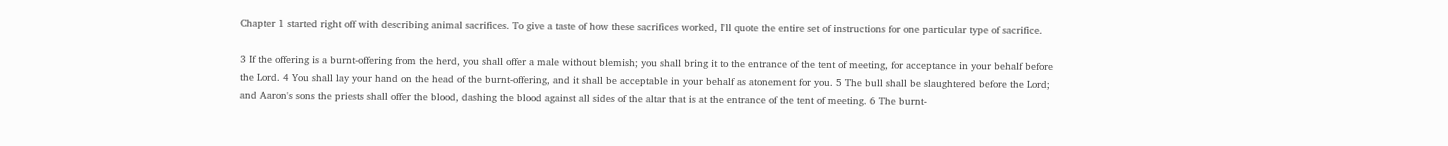Chapter 1 started right off with describing animal sacrifices. To give a taste of how these sacrifices worked, I'll quote the entire set of instructions for one particular type of sacrifice.

3 If the offering is a burnt-offering from the herd, you shall offer a male without blemish; you shall bring it to the entrance of the tent of meeting, for acceptance in your behalf before the Lord. 4 You shall lay your hand on the head of the burnt-offering, and it shall be acceptable in your behalf as atonement for you. 5 The bull shall be slaughtered before the Lord; and Aaron's sons the priests shall offer the blood, dashing the blood against all sides of the altar that is at the entrance of the tent of meeting. 6 The burnt-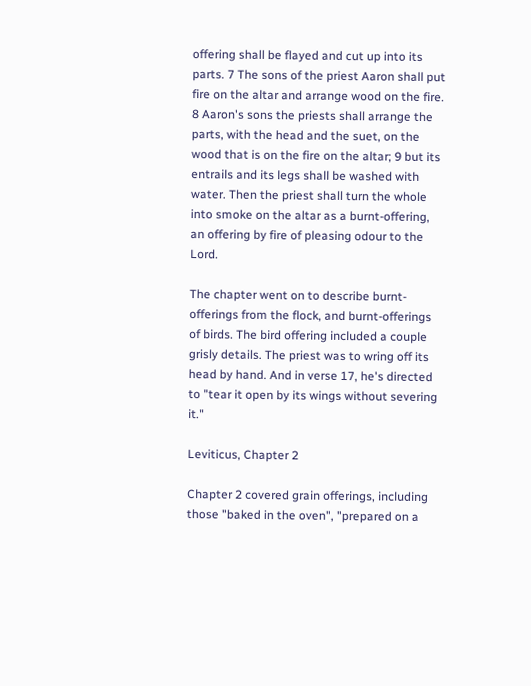offering shall be flayed and cut up into its parts. 7 The sons of the priest Aaron shall put fire on the altar and arrange wood on the fire. 8 Aaron's sons the priests shall arrange the parts, with the head and the suet, on the wood that is on the fire on the altar; 9 but its entrails and its legs shall be washed with water. Then the priest shall turn the whole into smoke on the altar as a burnt-offering, an offering by fire of pleasing odour to the Lord.

The chapter went on to describe burnt-offerings from the flock, and burnt-offerings of birds. The bird offering included a couple grisly details. The priest was to wring off its head by hand. And in verse 17, he's directed to "tear it open by its wings without severing it."

Leviticus, Chapter 2

Chapter 2 covered grain offerings, including those "baked in the oven", "prepared on a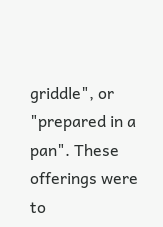griddle", or "prepared in a pan". These offerings were to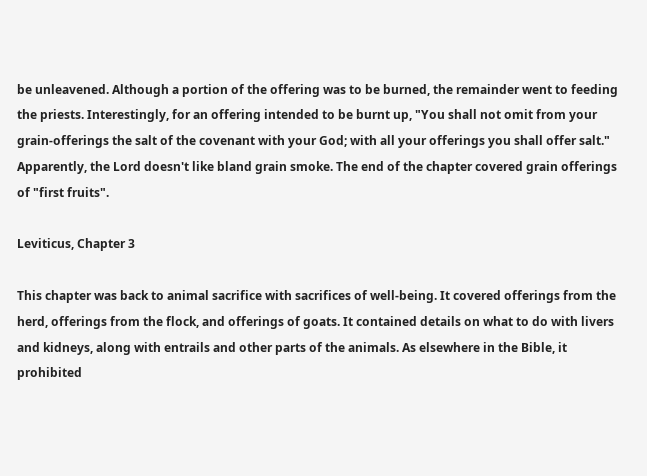be unleavened. Although a portion of the offering was to be burned, the remainder went to feeding the priests. Interestingly, for an offering intended to be burnt up, "You shall not omit from your grain-offerings the salt of the covenant with your God; with all your offerings you shall offer salt." Apparently, the Lord doesn't like bland grain smoke. The end of the chapter covered grain offerings of "first fruits".

Leviticus, Chapter 3

This chapter was back to animal sacrifice with sacrifices of well-being. It covered offerings from the herd, offerings from the flock, and offerings of goats. It contained details on what to do with livers and kidneys, along with entrails and other parts of the animals. As elsewhere in the Bible, it prohibited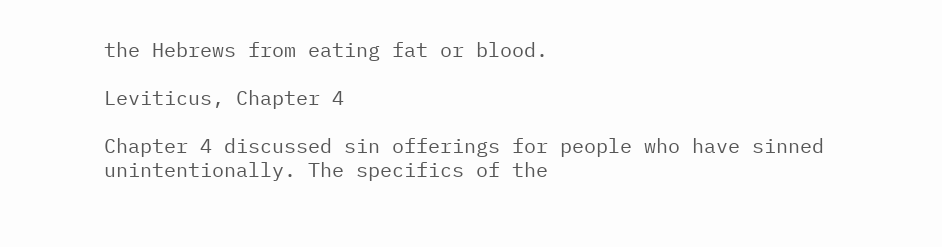the Hebrews from eating fat or blood.

Leviticus, Chapter 4

Chapter 4 discussed sin offerings for people who have sinned unintentionally. The specifics of the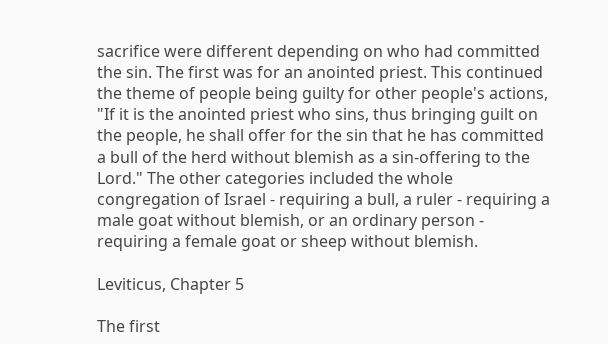sacrifice were different depending on who had committed the sin. The first was for an anointed priest. This continued the theme of people being guilty for other people's actions, "If it is the anointed priest who sins, thus bringing guilt on the people, he shall offer for the sin that he has committed a bull of the herd without blemish as a sin-offering to the Lord." The other categories included the whole congregation of Israel - requiring a bull, a ruler - requiring a male goat without blemish, or an ordinary person - requiring a female goat or sheep without blemish.

Leviticus, Chapter 5

The first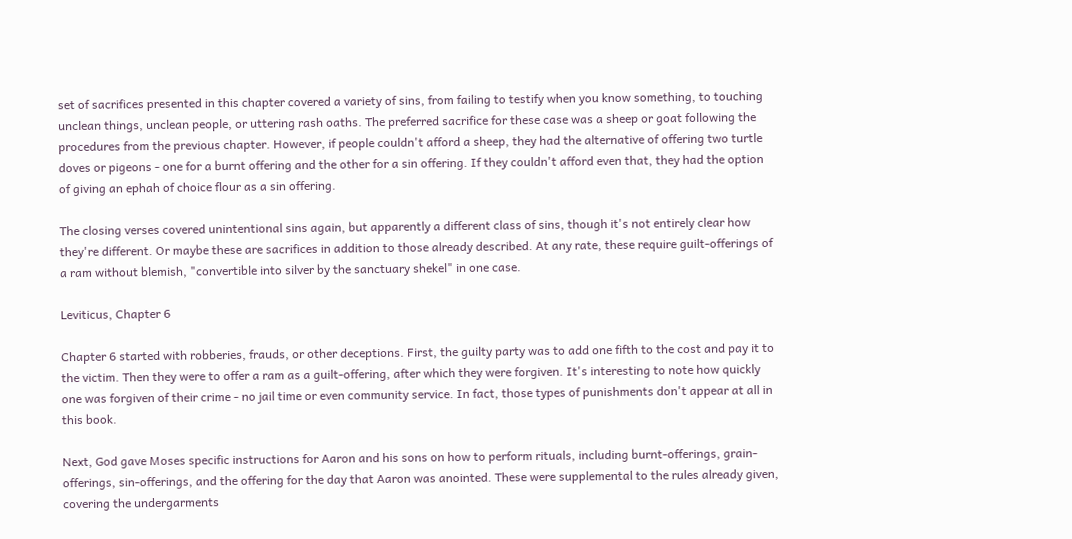set of sacrifices presented in this chapter covered a variety of sins, from failing to testify when you know something, to touching unclean things, unclean people, or uttering rash oaths. The preferred sacrifice for these case was a sheep or goat following the procedures from the previous chapter. However, if people couldn't afford a sheep, they had the alternative of offering two turtle doves or pigeons - one for a burnt offering and the other for a sin offering. If they couldn't afford even that, they had the option of giving an ephah of choice flour as a sin offering.

The closing verses covered unintentional sins again, but apparently a different class of sins, though it's not entirely clear how they're different. Or maybe these are sacrifices in addition to those already described. At any rate, these require guilt-offerings of a ram without blemish, "convertible into silver by the sanctuary shekel" in one case.

Leviticus, Chapter 6

Chapter 6 started with robberies, frauds, or other deceptions. First, the guilty party was to add one fifth to the cost and pay it to the victim. Then they were to offer a ram as a guilt-offering, after which they were forgiven. It's interesting to note how quickly one was forgiven of their crime - no jail time or even community service. In fact, those types of punishments don't appear at all in this book.

Next, God gave Moses specific instructions for Aaron and his sons on how to perform rituals, including burnt-offerings, grain-offerings, sin-offerings, and the offering for the day that Aaron was anointed. These were supplemental to the rules already given, covering the undergarments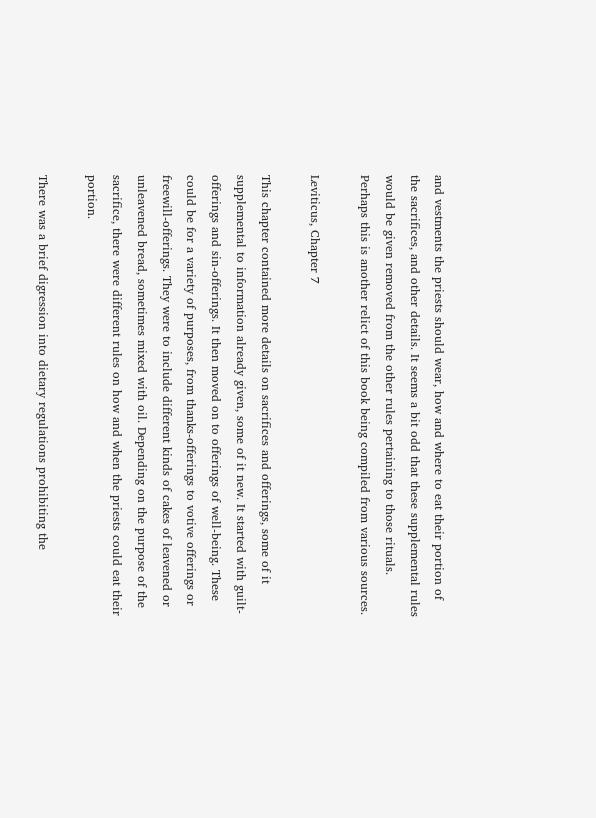and vestments the priests should wear, how and where to eat their portion of the sacrifices, and other details. It seems a bit odd that these supplemental rules would be given removed from the other rules pertaining to those rituals. Perhaps this is another relict of this book being compiled from various sources.

Leviticus, Chapter 7

This chapter contained more details on sacrifices and offerings, some of it supplemental to information already given, some of it new. It started with guilt-offerings and sin-offerings. It then moved on to offerings of well-being. These could be for a variety of purposes, from thanks-offerings to votive offerings or freewill-offerings. They were to include different kinds of cakes of leavened or unleavened bread, sometimes mixed with oil. Depending on the purpose of the sacrifice, there were different rules on how and when the priests could eat their portion.

There was a brief digression into dietary regulations prohibiting the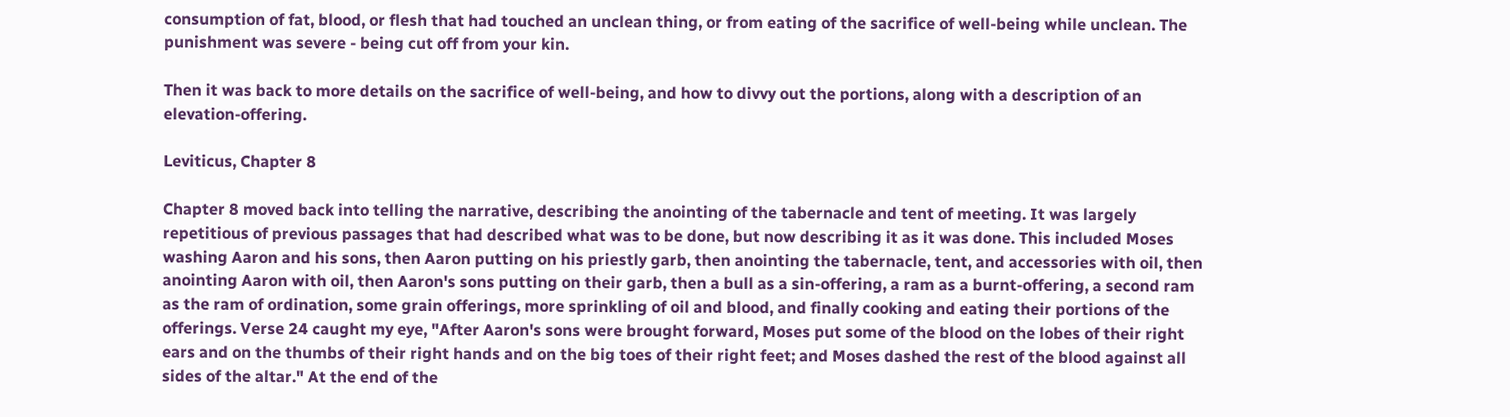consumption of fat, blood, or flesh that had touched an unclean thing, or from eating of the sacrifice of well-being while unclean. The punishment was severe - being cut off from your kin.

Then it was back to more details on the sacrifice of well-being, and how to divvy out the portions, along with a description of an elevation-offering.

Leviticus, Chapter 8

Chapter 8 moved back into telling the narrative, describing the anointing of the tabernacle and tent of meeting. It was largely repetitious of previous passages that had described what was to be done, but now describing it as it was done. This included Moses washing Aaron and his sons, then Aaron putting on his priestly garb, then anointing the tabernacle, tent, and accessories with oil, then anointing Aaron with oil, then Aaron's sons putting on their garb, then a bull as a sin-offering, a ram as a burnt-offering, a second ram as the ram of ordination, some grain offerings, more sprinkling of oil and blood, and finally cooking and eating their portions of the offerings. Verse 24 caught my eye, "After Aaron's sons were brought forward, Moses put some of the blood on the lobes of their right ears and on the thumbs of their right hands and on the big toes of their right feet; and Moses dashed the rest of the blood against all sides of the altar." At the end of the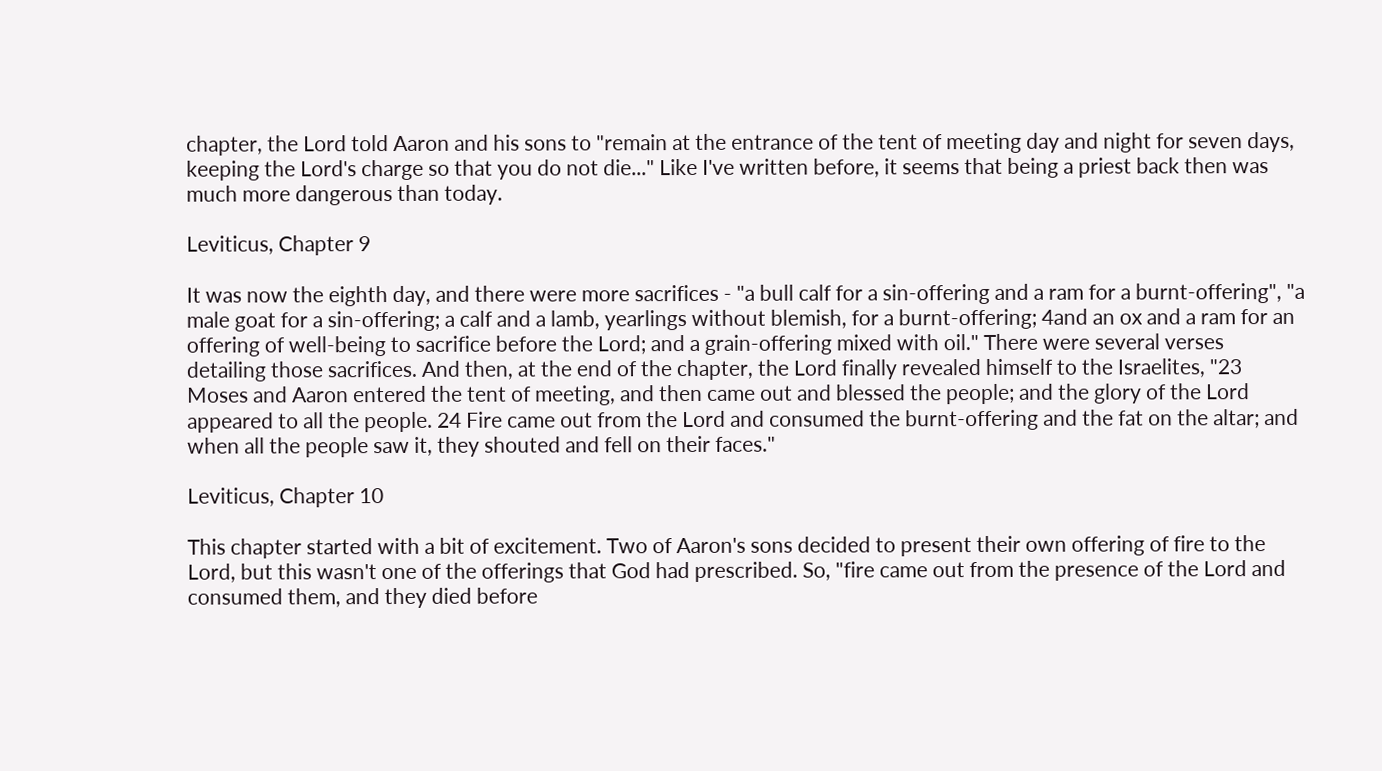chapter, the Lord told Aaron and his sons to "remain at the entrance of the tent of meeting day and night for seven days, keeping the Lord's charge so that you do not die..." Like I've written before, it seems that being a priest back then was much more dangerous than today.

Leviticus, Chapter 9

It was now the eighth day, and there were more sacrifices - "a bull calf for a sin-offering and a ram for a burnt-offering", "a male goat for a sin-offering; a calf and a lamb, yearlings without blemish, for a burnt-offering; 4and an ox and a ram for an offering of well-being to sacrifice before the Lord; and a grain-offering mixed with oil." There were several verses detailing those sacrifices. And then, at the end of the chapter, the Lord finally revealed himself to the Israelites, "23 Moses and Aaron entered the tent of meeting, and then came out and blessed the people; and the glory of the Lord appeared to all the people. 24 Fire came out from the Lord and consumed the burnt-offering and the fat on the altar; and when all the people saw it, they shouted and fell on their faces."

Leviticus, Chapter 10

This chapter started with a bit of excitement. Two of Aaron's sons decided to present their own offering of fire to the Lord, but this wasn't one of the offerings that God had prescribed. So, "fire came out from the presence of the Lord and consumed them, and they died before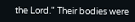the Lord." Their bodies were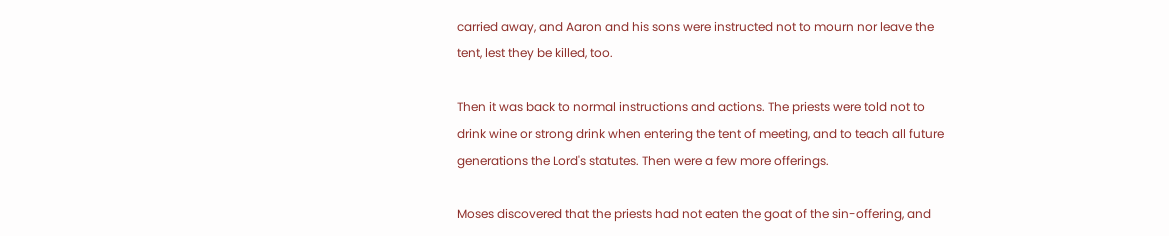carried away, and Aaron and his sons were instructed not to mourn nor leave the tent, lest they be killed, too.

Then it was back to normal instructions and actions. The priests were told not to drink wine or strong drink when entering the tent of meeting, and to teach all future generations the Lord's statutes. Then were a few more offerings.

Moses discovered that the priests had not eaten the goat of the sin-offering, and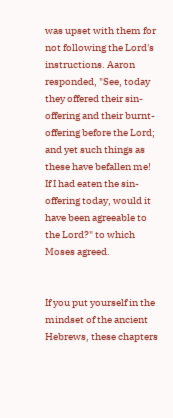was upset with them for not following the Lord's instructions. Aaron responded, "See, today they offered their sin-offering and their burnt-offering before the Lord; and yet such things as these have befallen me! If I had eaten the sin-offering today, would it have been agreeable to the Lord?" to which Moses agreed.


If you put yourself in the mindset of the ancient Hebrews, these chapters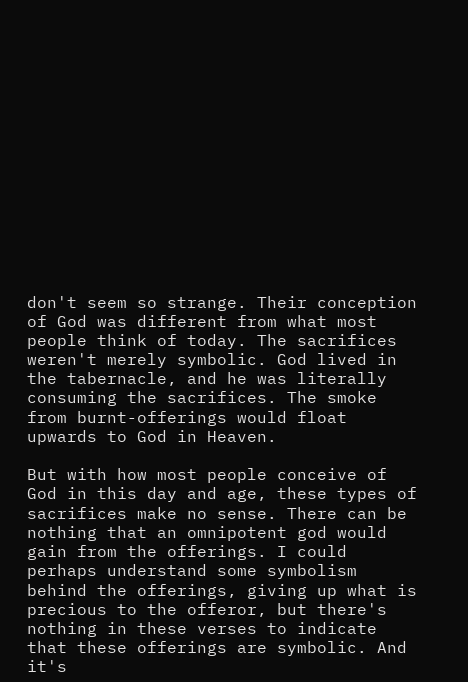don't seem so strange. Their conception of God was different from what most people think of today. The sacrifices weren't merely symbolic. God lived in the tabernacle, and he was literally consuming the sacrifices. The smoke from burnt-offerings would float upwards to God in Heaven.

But with how most people conceive of God in this day and age, these types of sacrifices make no sense. There can be nothing that an omnipotent god would gain from the offerings. I could perhaps understand some symbolism behind the offerings, giving up what is precious to the offeror, but there's nothing in these verses to indicate that these offerings are symbolic. And it's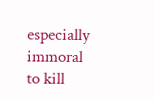especially immoral to kill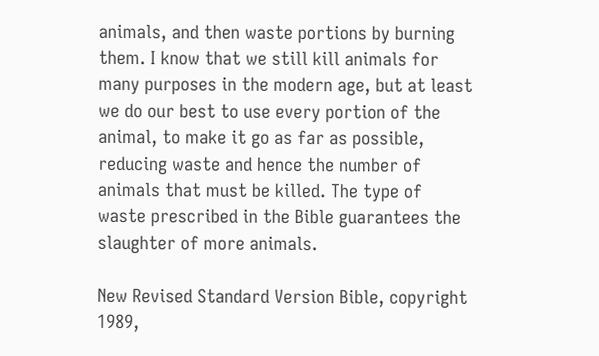animals, and then waste portions by burning them. I know that we still kill animals for many purposes in the modern age, but at least we do our best to use every portion of the animal, to make it go as far as possible, reducing waste and hence the number of animals that must be killed. The type of waste prescribed in the Bible guarantees the slaughter of more animals.

New Revised Standard Version Bible, copyright 1989,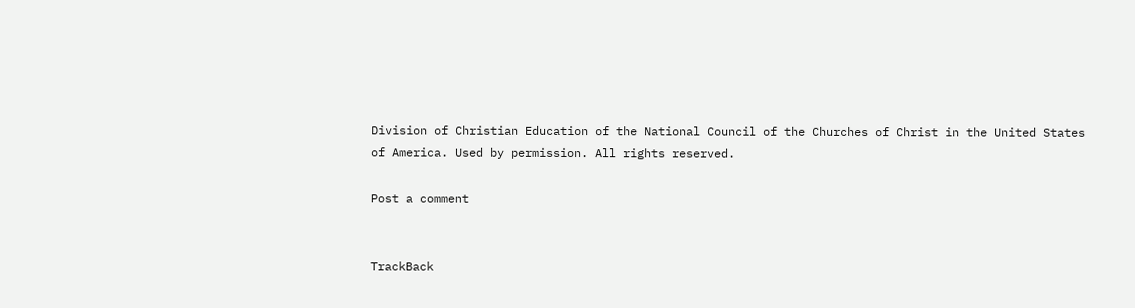Division of Christian Education of the National Council of the Churches of Christ in the United States of America. Used by permission. All rights reserved.

Post a comment


TrackBack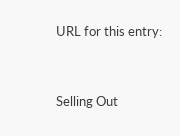URL for this entry:


Selling Out